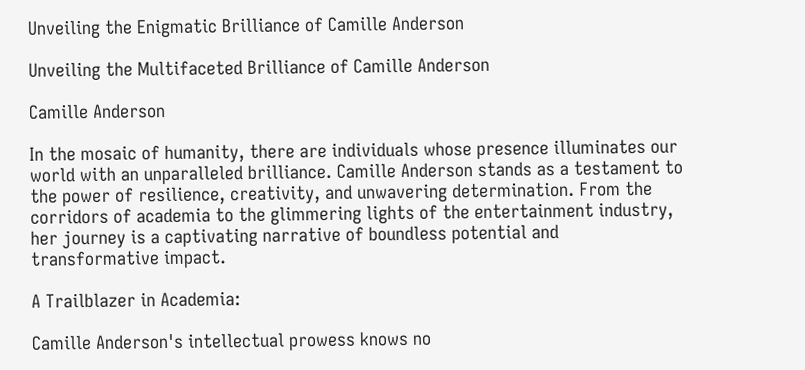Unveiling the Enigmatic Brilliance of Camille Anderson

Unveiling the Multifaceted Brilliance of Camille Anderson

Camille Anderson

In the mosaic of humanity, there are individuals whose presence illuminates our world with an unparalleled brilliance. Camille Anderson stands as a testament to the power of resilience, creativity, and unwavering determination. From the corridors of academia to the glimmering lights of the entertainment industry, her journey is a captivating narrative of boundless potential and transformative impact.

A Trailblazer in Academia:

Camille Anderson's intellectual prowess knows no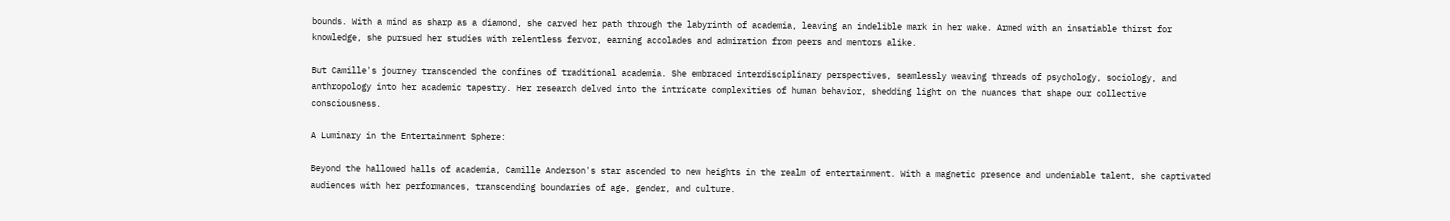bounds. With a mind as sharp as a diamond, she carved her path through the labyrinth of academia, leaving an indelible mark in her wake. Armed with an insatiable thirst for knowledge, she pursued her studies with relentless fervor, earning accolades and admiration from peers and mentors alike.

But Camille's journey transcended the confines of traditional academia. She embraced interdisciplinary perspectives, seamlessly weaving threads of psychology, sociology, and anthropology into her academic tapestry. Her research delved into the intricate complexities of human behavior, shedding light on the nuances that shape our collective consciousness.

A Luminary in the Entertainment Sphere:

Beyond the hallowed halls of academia, Camille Anderson's star ascended to new heights in the realm of entertainment. With a magnetic presence and undeniable talent, she captivated audiences with her performances, transcending boundaries of age, gender, and culture.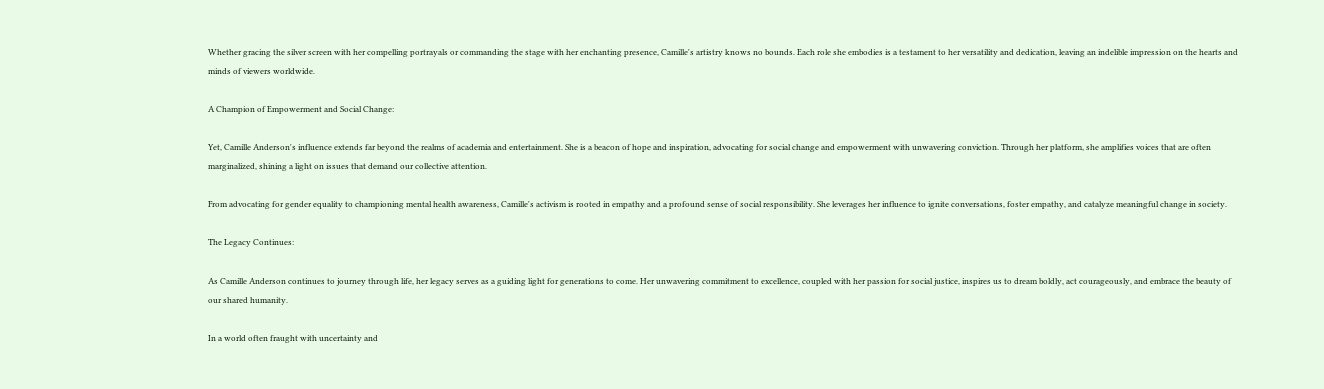Whether gracing the silver screen with her compelling portrayals or commanding the stage with her enchanting presence, Camille's artistry knows no bounds. Each role she embodies is a testament to her versatility and dedication, leaving an indelible impression on the hearts and minds of viewers worldwide.

A Champion of Empowerment and Social Change:

Yet, Camille Anderson's influence extends far beyond the realms of academia and entertainment. She is a beacon of hope and inspiration, advocating for social change and empowerment with unwavering conviction. Through her platform, she amplifies voices that are often marginalized, shining a light on issues that demand our collective attention.

From advocating for gender equality to championing mental health awareness, Camille's activism is rooted in empathy and a profound sense of social responsibility. She leverages her influence to ignite conversations, foster empathy, and catalyze meaningful change in society.

The Legacy Continues:

As Camille Anderson continues to journey through life, her legacy serves as a guiding light for generations to come. Her unwavering commitment to excellence, coupled with her passion for social justice, inspires us to dream boldly, act courageously, and embrace the beauty of our shared humanity.

In a world often fraught with uncertainty and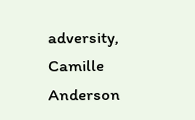adversity, Camille Anderson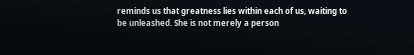reminds us that greatness lies within each of us, waiting to be unleashed. She is not merely a person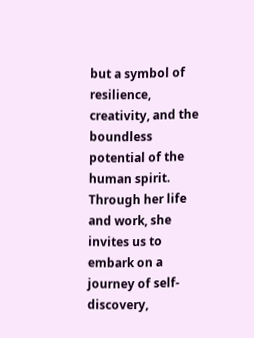but a symbol of resilience, creativity, and the boundless potential of the human spirit. Through her life and work, she invites us to embark on a journey of self-discovery,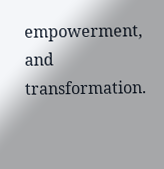empowerment, and transformation.